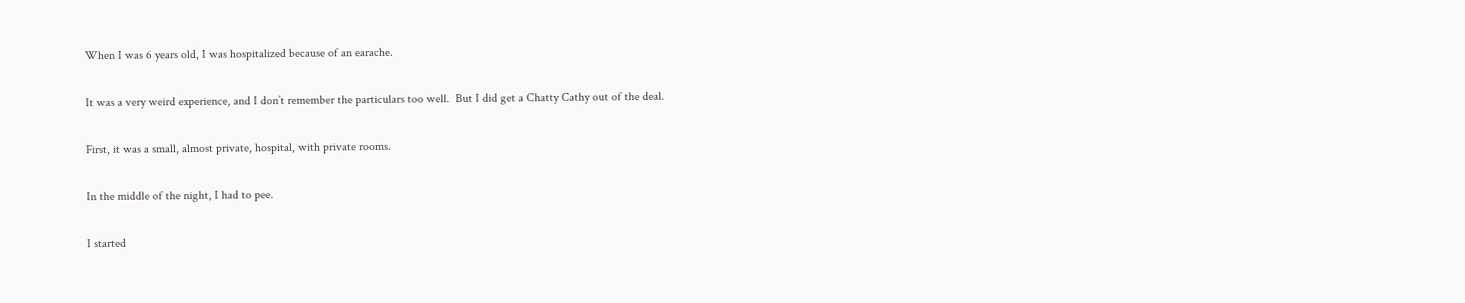When I was 6 years old, I was hospitalized because of an earache.

It was a very weird experience, and I don’t remember the particulars too well.  But I did get a Chatty Cathy out of the deal.

First, it was a small, almost private, hospital, with private rooms.

In the middle of the night, I had to pee.

I started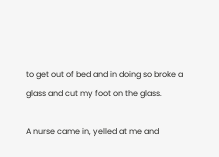to get out of bed and in doing so broke a glass and cut my foot on the glass.

A nurse came in, yelled at me and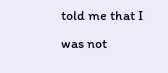told me that I was not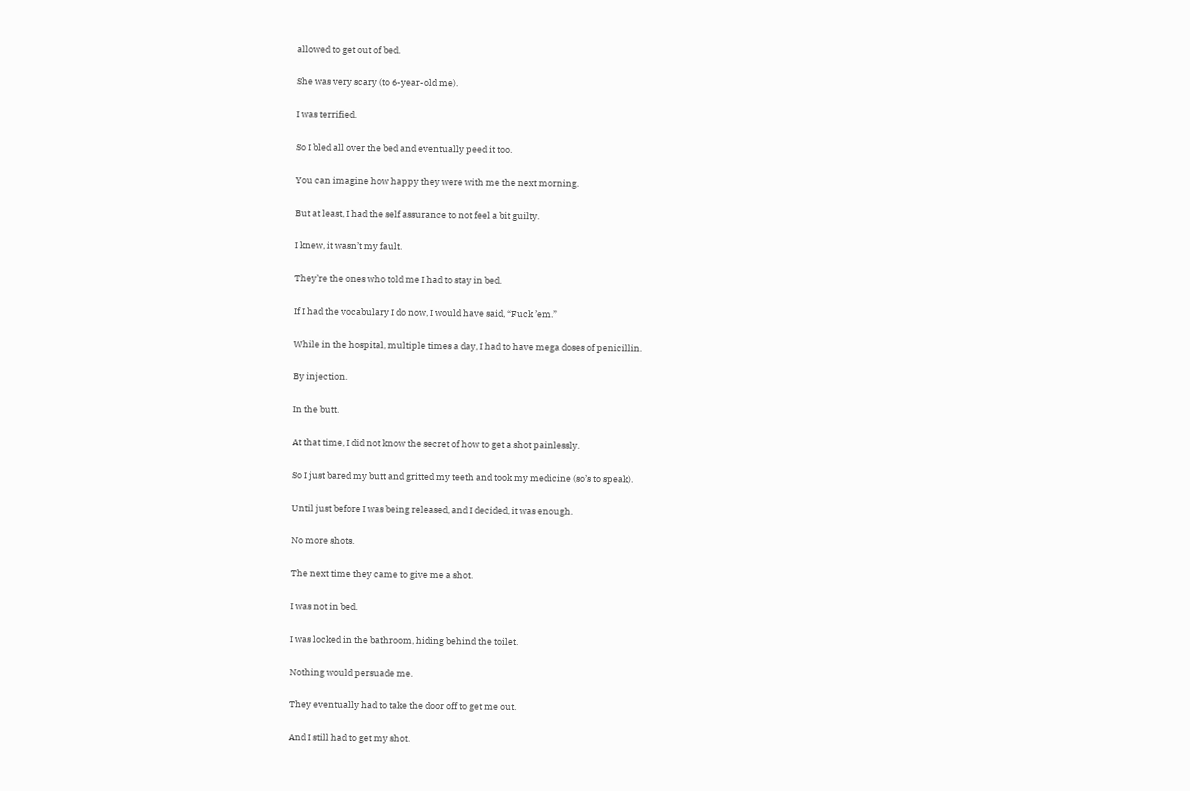allowed to get out of bed.

She was very scary (to 6-year-old me).

I was terrified.

So I bled all over the bed and eventually peed it too.

You can imagine how happy they were with me the next morning.

But at least, I had the self assurance to not feel a bit guilty.

I knew, it wasn’t my fault.

They’re the ones who told me I had to stay in bed.

If I had the vocabulary I do now, I would have said, “Fuck ’em.”

While in the hospital, multiple times a day, I had to have mega doses of penicillin.

By injection.

In the butt.

At that time, I did not know the secret of how to get a shot painlessly.

So I just bared my butt and gritted my teeth and took my medicine (so’s to speak).

Until just before I was being released, and I decided, it was enough.

No more shots.

The next time they came to give me a shot.

I was not in bed.

I was locked in the bathroom, hiding behind the toilet.

Nothing would persuade me.

They eventually had to take the door off to get me out.

And I still had to get my shot.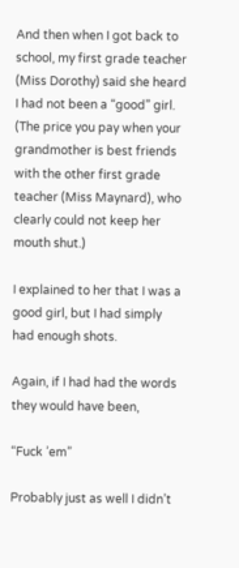And then when I got back to school, my first grade teacher (Miss Dorothy) said she heard I had not been a “good” girl.  (The price you pay when your grandmother is best friends with the other first grade teacher (Miss Maynard), who clearly could not keep her mouth shut.)

I explained to her that I was a good girl, but I had simply had enough shots.

Again, if I had had the words they would have been,

“Fuck ’em”

Probably just as well I didn’t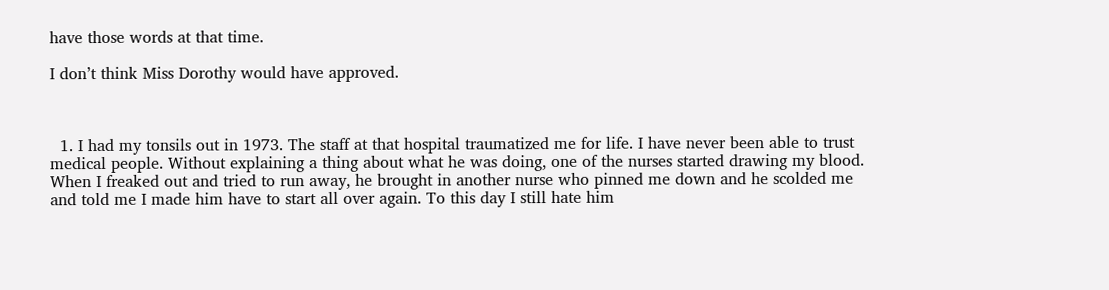have those words at that time.

I don’t think Miss Dorothy would have approved.



  1. I had my tonsils out in 1973. The staff at that hospital traumatized me for life. I have never been able to trust medical people. Without explaining a thing about what he was doing, one of the nurses started drawing my blood. When I freaked out and tried to run away, he brought in another nurse who pinned me down and he scolded me and told me I made him have to start all over again. To this day I still hate him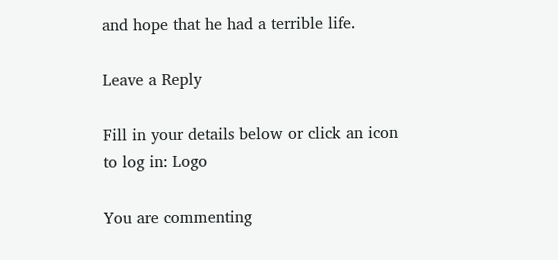and hope that he had a terrible life.

Leave a Reply

Fill in your details below or click an icon to log in: Logo

You are commenting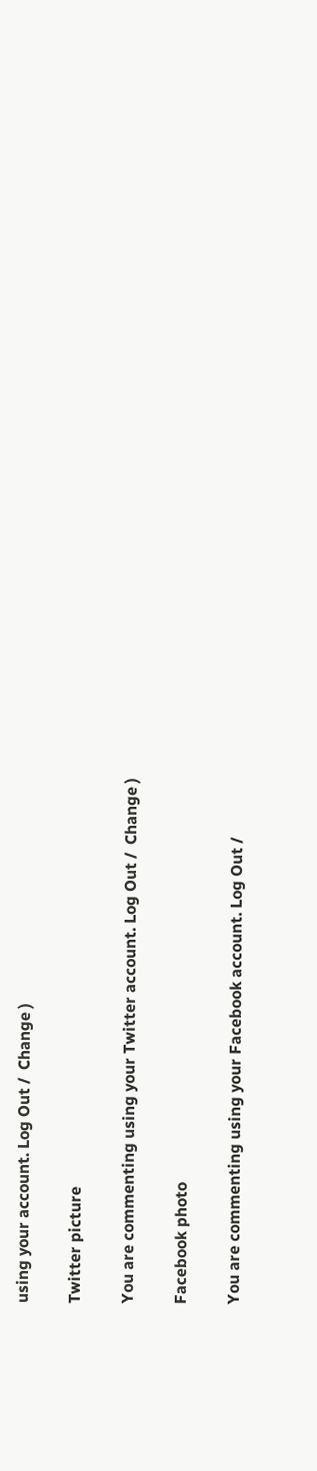using your account. Log Out /  Change )

Twitter picture

You are commenting using your Twitter account. Log Out /  Change )

Facebook photo

You are commenting using your Facebook account. Log Out /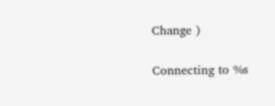Change )

Connecting to %s